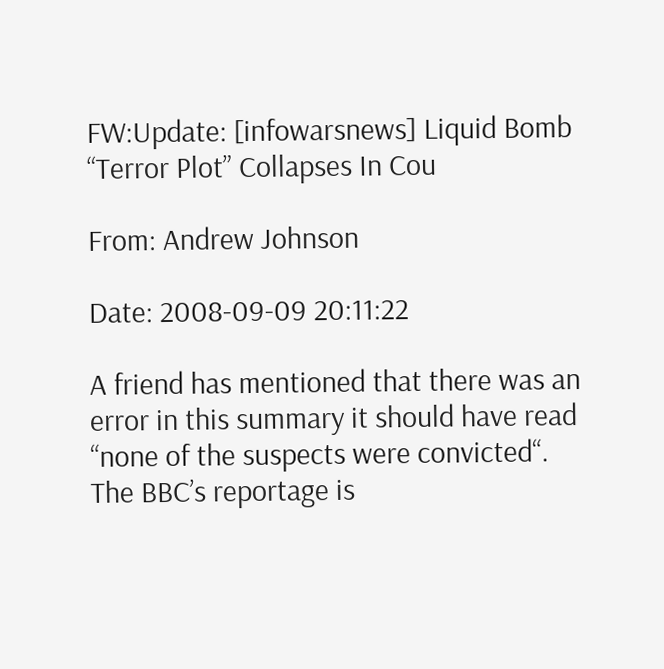FW:Update: [infowarsnews] Liquid Bomb “Terror Plot” Collapses In Cou

From: Andrew Johnson

Date: 2008-09-09 20:11:22

A friend has mentioned that there was an error in this summary it should have read “none of the suspects were convicted“.   The BBC’s reportage is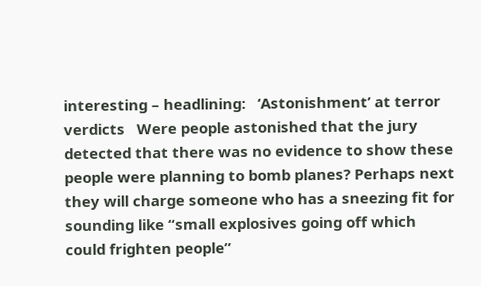interesting – headlining:   ‘Astonishment’ at terror verdicts   Were people astonished that the jury detected that there was no evidence to show these people were planning to bomb planes? Perhaps next they will charge someone who has a sneezing fit for sounding like “small explosives going off which could frighten people”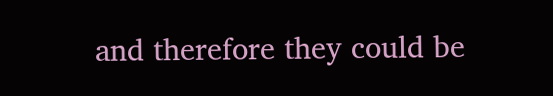and therefore they could be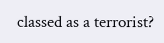classed as a terrorist?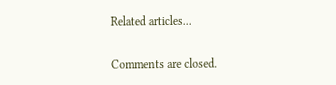Related articles...

Comments are closed.